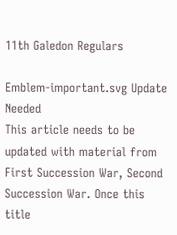11th Galedon Regulars

Emblem-important.svg Update Needed
This article needs to be updated with material from First Succession War, Second Succession War. Once this title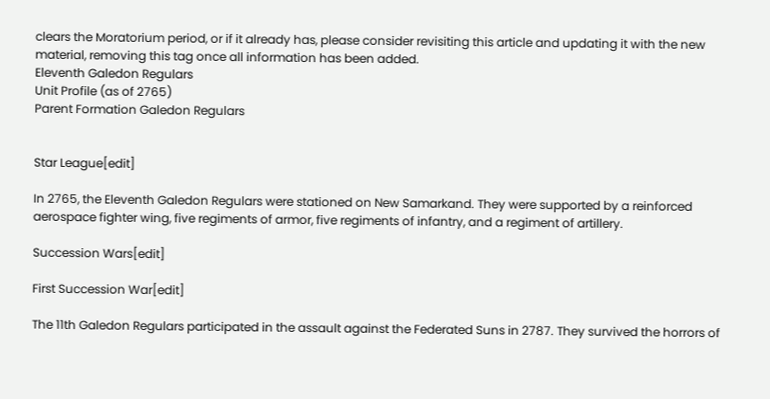clears the Moratorium period, or if it already has, please consider revisiting this article and updating it with the new material, removing this tag once all information has been added.
Eleventh Galedon Regulars
Unit Profile (as of 2765)
Parent Formation Galedon Regulars


Star League[edit]

In 2765, the Eleventh Galedon Regulars were stationed on New Samarkand. They were supported by a reinforced aerospace fighter wing, five regiments of armor, five regiments of infantry, and a regiment of artillery.

Succession Wars[edit]

First Succession War[edit]

The 11th Galedon Regulars participated in the assault against the Federated Suns in 2787. They survived the horrors of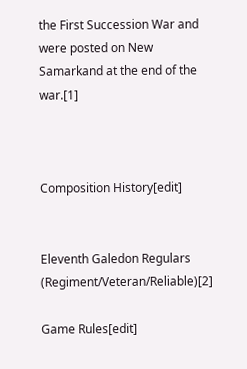the First Succession War and were posted on New Samarkand at the end of the war.[1]



Composition History[edit]


Eleventh Galedon Regulars (Regiment/Veteran/Reliable)[2]

Game Rules[edit]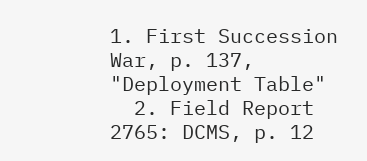1. First Succession War, p. 137, "Deployment Table"
  2. Field Report 2765: DCMS, p. 12